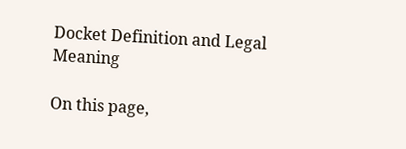Docket Definition and Legal Meaning

On this page,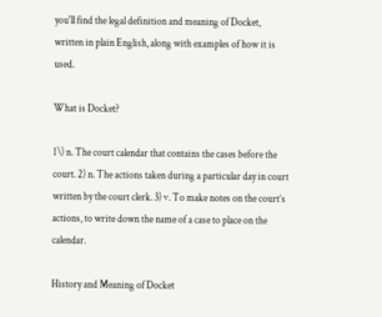you'll find the legal definition and meaning of Docket, written in plain English, along with examples of how it is used.

What is Docket?

1\) n. The court calendar that contains the cases before the court. 2) n. The actions taken during a particular day in court written by the court clerk. 3) v. To make notes on the court’s actions, to write down the name of a case to place on the calendar.

History and Meaning of Docket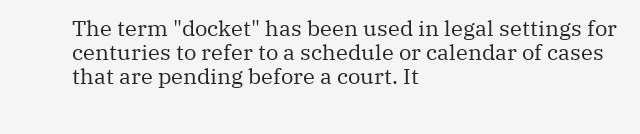The term "docket" has been used in legal settings for centuries to refer to a schedule or calendar of cases that are pending before a court. It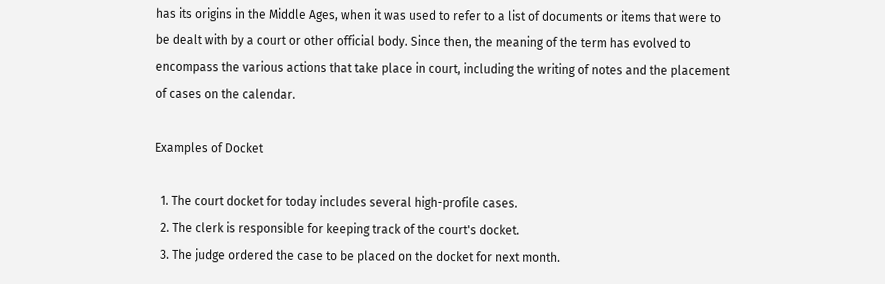has its origins in the Middle Ages, when it was used to refer to a list of documents or items that were to be dealt with by a court or other official body. Since then, the meaning of the term has evolved to encompass the various actions that take place in court, including the writing of notes and the placement of cases on the calendar.

Examples of Docket

  1. The court docket for today includes several high-profile cases.
  2. The clerk is responsible for keeping track of the court's docket.
  3. The judge ordered the case to be placed on the docket for next month.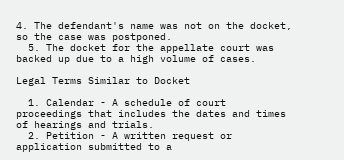4. The defendant's name was not on the docket, so the case was postponed.
  5. The docket for the appellate court was backed up due to a high volume of cases.

Legal Terms Similar to Docket

  1. Calendar - A schedule of court proceedings that includes the dates and times of hearings and trials.
  2. Petition - A written request or application submitted to a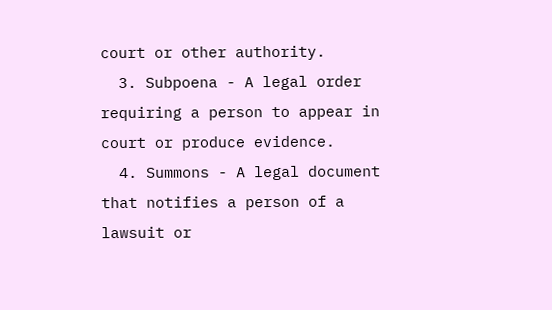court or other authority.
  3. Subpoena - A legal order requiring a person to appear in court or produce evidence.
  4. Summons - A legal document that notifies a person of a lawsuit or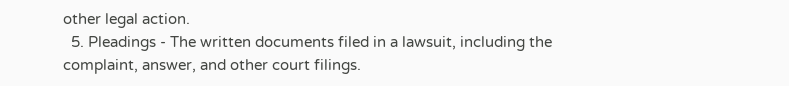other legal action.
  5. Pleadings - The written documents filed in a lawsuit, including the complaint, answer, and other court filings.